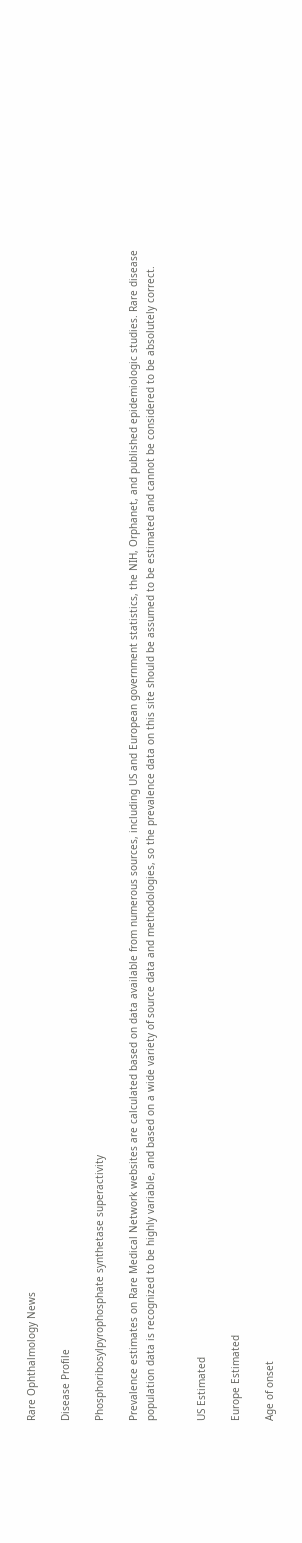Rare Ophthalmology News

Disease Profile

Phosphoribosylpyrophosphate synthetase superactivity

Prevalence estimates on Rare Medical Network websites are calculated based on data available from numerous sources, including US and European government statistics, the NIH, Orphanet, and published epidemiologic studies. Rare disease population data is recognized to be highly variable, and based on a wide variety of source data and methodologies, so the prevalence data on this site should be assumed to be estimated and cannot be considered to be absolutely correct.


US Estimated

Europe Estimated

Age of onset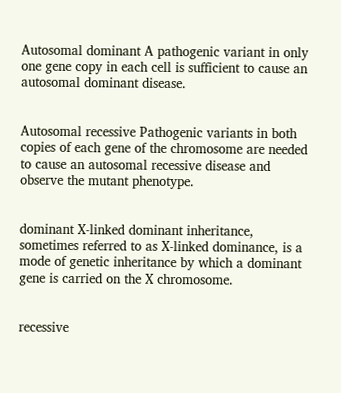Autosomal dominant A pathogenic variant in only one gene copy in each cell is sufficient to cause an autosomal dominant disease.


Autosomal recessive Pathogenic variants in both copies of each gene of the chromosome are needed to cause an autosomal recessive disease and observe the mutant phenotype.


dominant X-linked dominant inheritance, sometimes referred to as X-linked dominance, is a mode of genetic inheritance by which a dominant gene is carried on the X chromosome.


recessive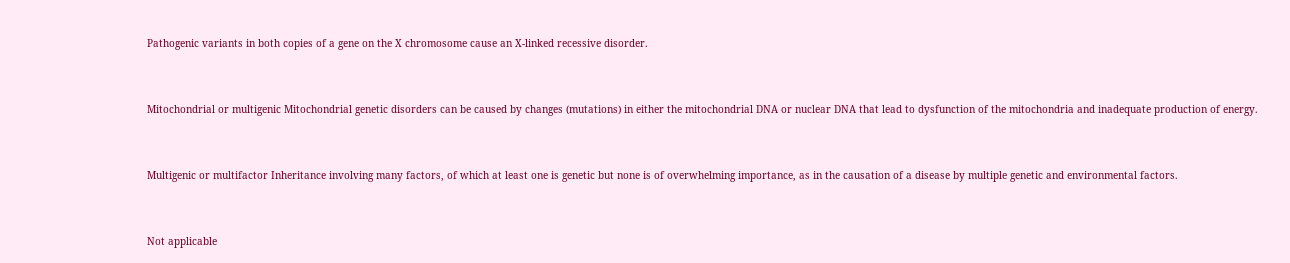Pathogenic variants in both copies of a gene on the X chromosome cause an X-linked recessive disorder.


Mitochondrial or multigenic Mitochondrial genetic disorders can be caused by changes (mutations) in either the mitochondrial DNA or nuclear DNA that lead to dysfunction of the mitochondria and inadequate production of energy.


Multigenic or multifactor Inheritance involving many factors, of which at least one is genetic but none is of overwhelming importance, as in the causation of a disease by multiple genetic and environmental factors.


Not applicable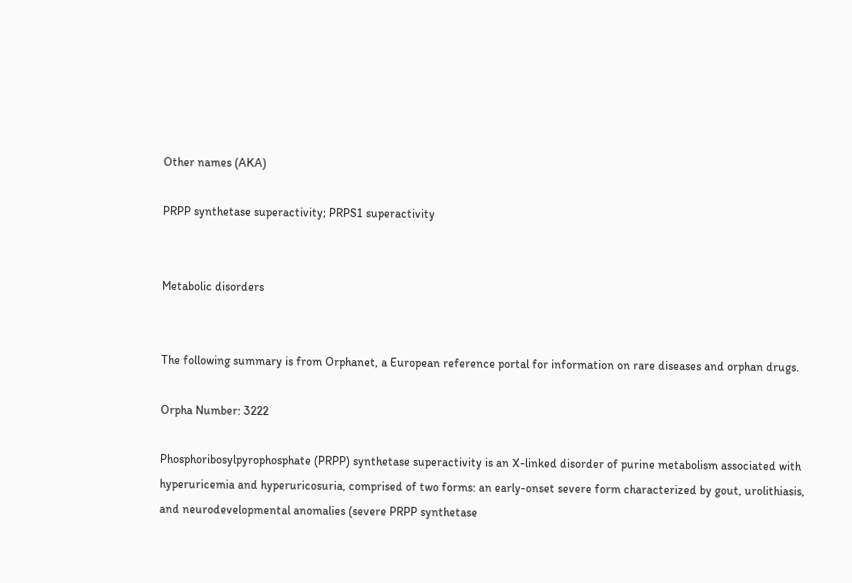Other names (AKA)

PRPP synthetase superactivity; PRPS1 superactivity


Metabolic disorders


The following summary is from Orphanet, a European reference portal for information on rare diseases and orphan drugs.

Orpha Number: 3222

Phosphoribosylpyrophosphate (PRPP) synthetase superactivity is an X-linked disorder of purine metabolism associated with hyperuricemia and hyperuricosuria, comprised of two forms: an early-onset severe form characterized by gout, urolithiasis, and neurodevelopmental anomalies (severe PRPP synthetase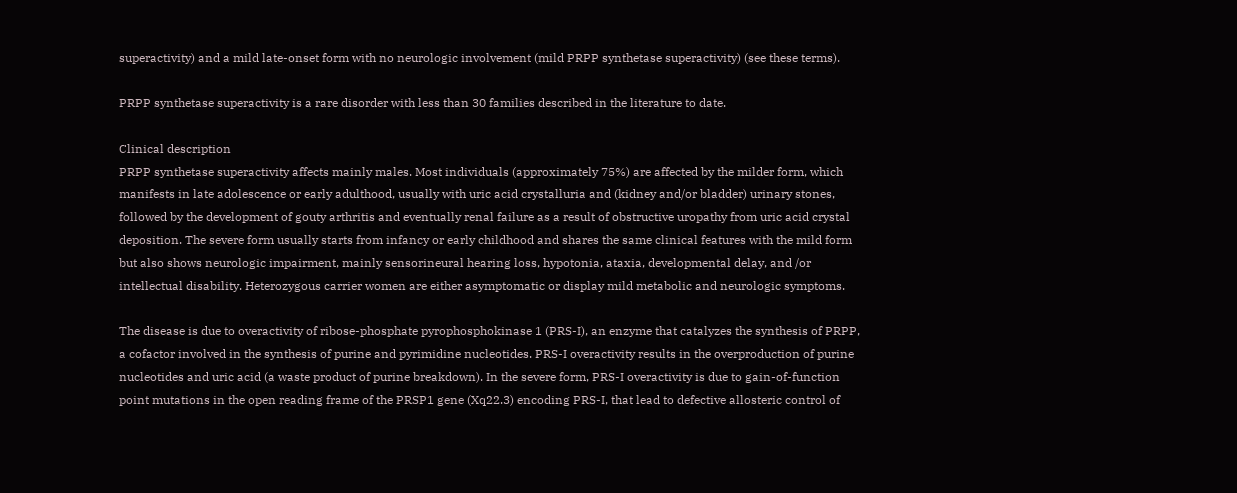superactivity) and a mild late-onset form with no neurologic involvement (mild PRPP synthetase superactivity) (see these terms).

PRPP synthetase superactivity is a rare disorder with less than 30 families described in the literature to date.

Clinical description
PRPP synthetase superactivity affects mainly males. Most individuals (approximately 75%) are affected by the milder form, which manifests in late adolescence or early adulthood, usually with uric acid crystalluria and (kidney and/or bladder) urinary stones, followed by the development of gouty arthritis and eventually renal failure as a result of obstructive uropathy from uric acid crystal deposition. The severe form usually starts from infancy or early childhood and shares the same clinical features with the mild form but also shows neurologic impairment, mainly sensorineural hearing loss, hypotonia, ataxia, developmental delay, and /or intellectual disability. Heterozygous carrier women are either asymptomatic or display mild metabolic and neurologic symptoms.

The disease is due to overactivity of ribose-phosphate pyrophosphokinase 1 (PRS-I), an enzyme that catalyzes the synthesis of PRPP, a cofactor involved in the synthesis of purine and pyrimidine nucleotides. PRS-I overactivity results in the overproduction of purine nucleotides and uric acid (a waste product of purine breakdown). In the severe form, PRS-I overactivity is due to gain-of-function point mutations in the open reading frame of the PRSP1 gene (Xq22.3) encoding PRS-I, that lead to defective allosteric control of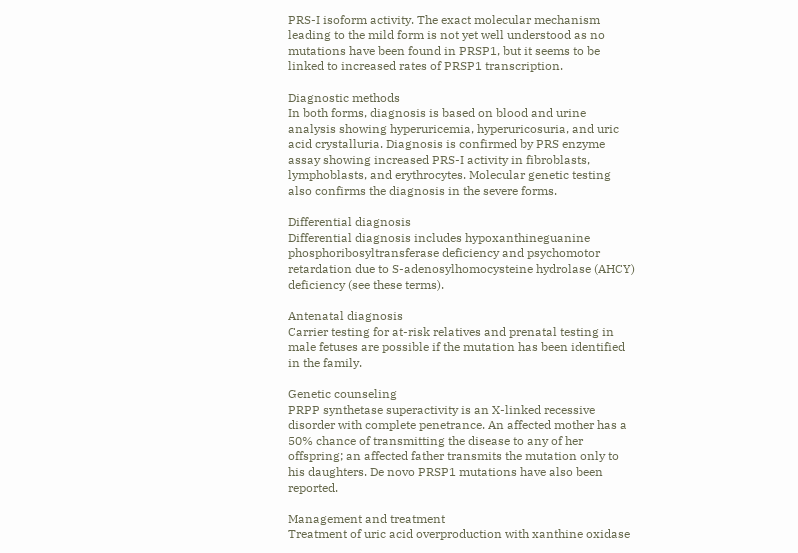PRS-I isoform activity. The exact molecular mechanism leading to the mild form is not yet well understood as no mutations have been found in PRSP1, but it seems to be linked to increased rates of PRSP1 transcription.

Diagnostic methods
In both forms, diagnosis is based on blood and urine analysis showing hyperuricemia, hyperuricosuria, and uric acid crystalluria. Diagnosis is confirmed by PRS enzyme assay showing increased PRS-I activity in fibroblasts, lymphoblasts, and erythrocytes. Molecular genetic testing also confirms the diagnosis in the severe forms.

Differential diagnosis
Differential diagnosis includes hypoxanthineguanine phosphoribosyltransferase deficiency and psychomotor retardation due to S-adenosylhomocysteine hydrolase (AHCY) deficiency (see these terms).

Antenatal diagnosis
Carrier testing for at-risk relatives and prenatal testing in male fetuses are possible if the mutation has been identified in the family.

Genetic counseling
PRPP synthetase superactivity is an X-linked recessive disorder with complete penetrance. An affected mother has a 50% chance of transmitting the disease to any of her offspring; an affected father transmits the mutation only to his daughters. De novo PRSP1 mutations have also been reported.

Management and treatment
Treatment of uric acid overproduction with xanthine oxidase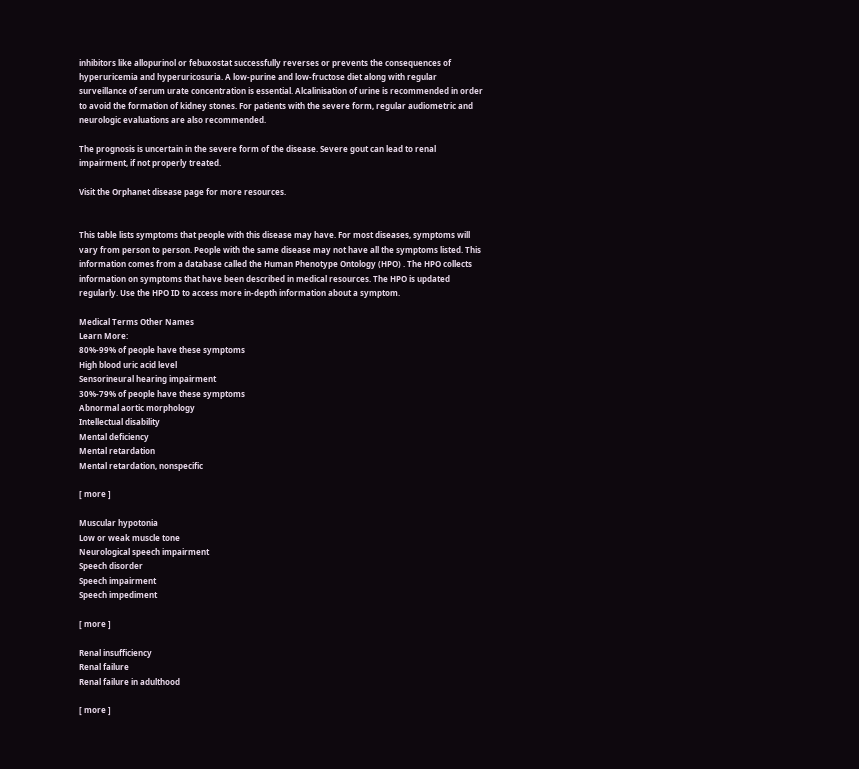inhibitors like allopurinol or febuxostat successfully reverses or prevents the consequences of hyperuricemia and hyperuricosuria. A low-purine and low-fructose diet along with regular surveillance of serum urate concentration is essential. Alcalinisation of urine is recommended in order to avoid the formation of kidney stones. For patients with the severe form, regular audiometric and neurologic evaluations are also recommended.

The prognosis is uncertain in the severe form of the disease. Severe gout can lead to renal impairment, if not properly treated.

Visit the Orphanet disease page for more resources.


This table lists symptoms that people with this disease may have. For most diseases, symptoms will vary from person to person. People with the same disease may not have all the symptoms listed. This information comes from a database called the Human Phenotype Ontology (HPO) . The HPO collects information on symptoms that have been described in medical resources. The HPO is updated regularly. Use the HPO ID to access more in-depth information about a symptom.

Medical Terms Other Names
Learn More:
80%-99% of people have these symptoms
High blood uric acid level
Sensorineural hearing impairment
30%-79% of people have these symptoms
Abnormal aortic morphology
Intellectual disability
Mental deficiency
Mental retardation
Mental retardation, nonspecific

[ more ]

Muscular hypotonia
Low or weak muscle tone
Neurological speech impairment
Speech disorder
Speech impairment
Speech impediment

[ more ]

Renal insufficiency
Renal failure
Renal failure in adulthood

[ more ]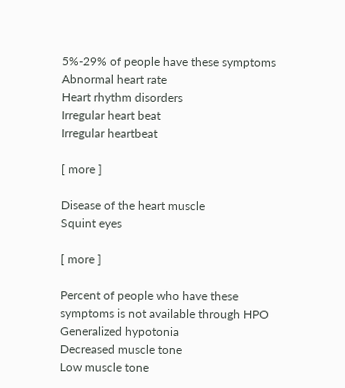5%-29% of people have these symptoms
Abnormal heart rate
Heart rhythm disorders
Irregular heart beat
Irregular heartbeat

[ more ]

Disease of the heart muscle
Squint eyes

[ more ]

Percent of people who have these symptoms is not available through HPO
Generalized hypotonia
Decreased muscle tone
Low muscle tone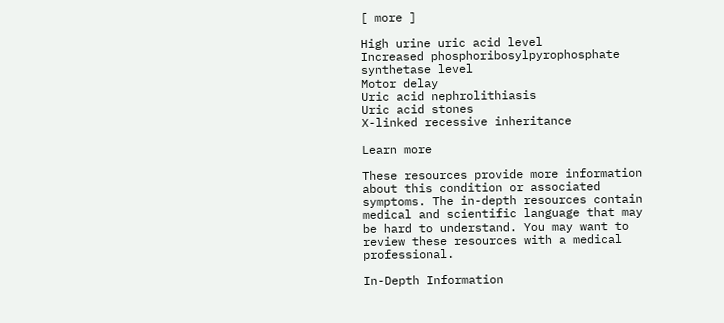[ more ]

High urine uric acid level
Increased phosphoribosylpyrophosphate synthetase level
Motor delay
Uric acid nephrolithiasis
Uric acid stones
X-linked recessive inheritance

Learn more

These resources provide more information about this condition or associated symptoms. The in-depth resources contain medical and scientific language that may be hard to understand. You may want to review these resources with a medical professional.

In-Depth Information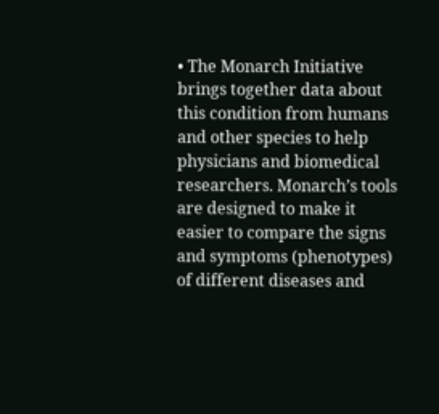• The Monarch Initiative brings together data about this condition from humans and other species to help physicians and biomedical researchers. Monarch’s tools are designed to make it easier to compare the signs and symptoms (phenotypes) of different diseases and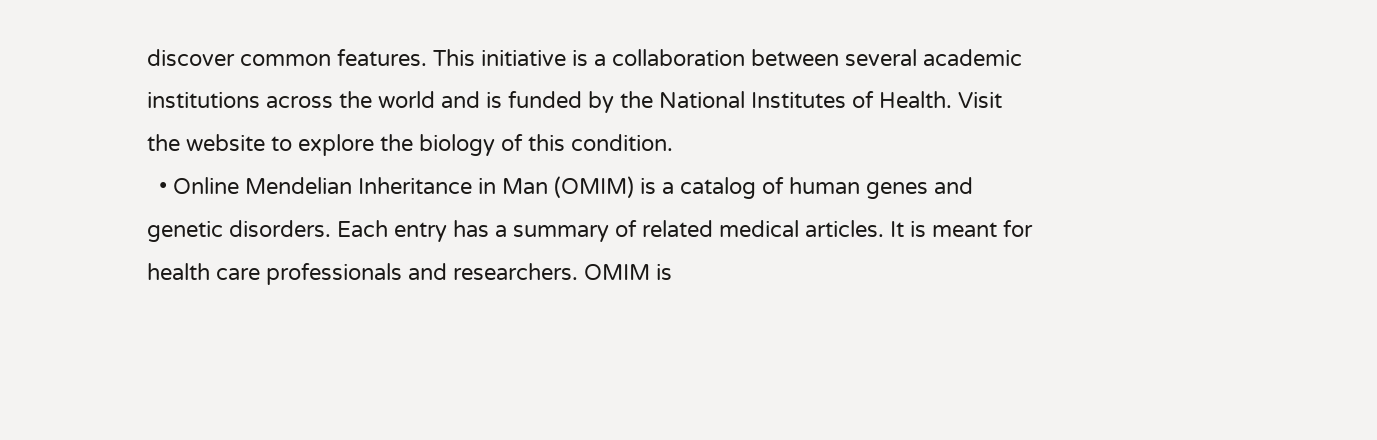discover common features. This initiative is a collaboration between several academic institutions across the world and is funded by the National Institutes of Health. Visit the website to explore the biology of this condition.
  • Online Mendelian Inheritance in Man (OMIM) is a catalog of human genes and genetic disorders. Each entry has a summary of related medical articles. It is meant for health care professionals and researchers. OMIM is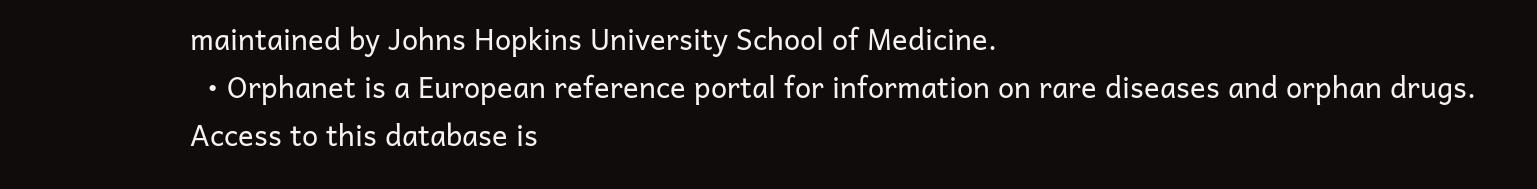maintained by Johns Hopkins University School of Medicine.
  • Orphanet is a European reference portal for information on rare diseases and orphan drugs. Access to this database is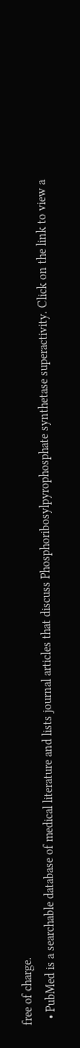free of charge.
  • PubMed is a searchable database of medical literature and lists journal articles that discuss Phosphoribosylpyrophosphate synthetase superactivity. Click on the link to view a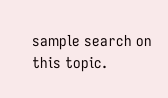sample search on this topic.